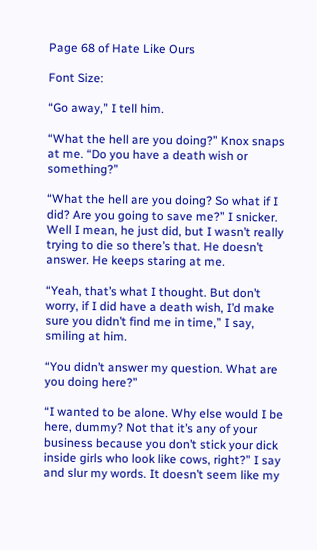Page 68 of Hate Like Ours

Font Size:

“Go away,” I tell him.

“What the hell are you doing?” Knox snaps at me. “Do you have a death wish or something?”

“What the hell are you doing? So what if I did? Are you going to save me?” I snicker. Well I mean, he just did, but I wasn’t really trying to die so there’s that. He doesn’t answer. He keeps staring at me.

“Yeah, that’s what I thought. But don’t worry, if I did have a death wish, I’d make sure you didn’t find me in time,” I say, smiling at him.

“You didn’t answer my question. What are you doing here?”

“I wanted to be alone. Why else would I be here, dummy? Not that it’s any of your business because you don’t stick your dick inside girls who look like cows, right?” I say and slur my words. It doesn’t seem like my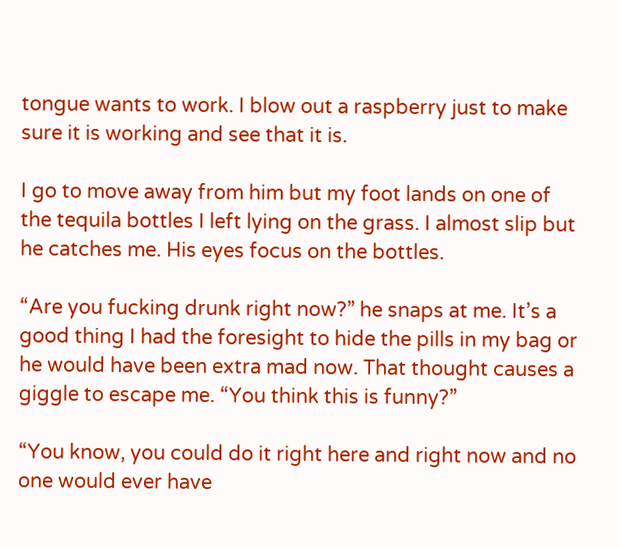tongue wants to work. I blow out a raspberry just to make sure it is working and see that it is.

I go to move away from him but my foot lands on one of the tequila bottles I left lying on the grass. I almost slip but he catches me. His eyes focus on the bottles.

“Are you fucking drunk right now?” he snaps at me. It’s a good thing I had the foresight to hide the pills in my bag or he would have been extra mad now. That thought causes a giggle to escape me. “You think this is funny?”

“You know, you could do it right here and right now and no one would ever have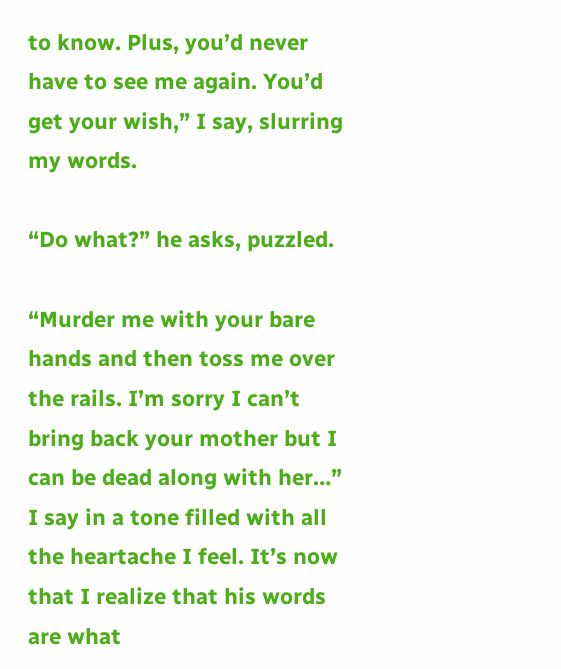to know. Plus, you’d never have to see me again. You’d get your wish,” I say, slurring my words.

“Do what?” he asks, puzzled.

“Murder me with your bare hands and then toss me over the rails. I’m sorry I can’t bring back your mother but I can be dead along with her…” I say in a tone filled with all the heartache I feel. It’s now that I realize that his words are what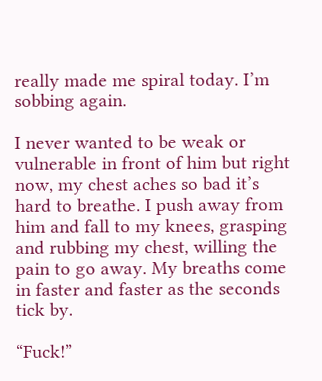really made me spiral today. I’m sobbing again.

I never wanted to be weak or vulnerable in front of him but right now, my chest aches so bad it’s hard to breathe. I push away from him and fall to my knees, grasping and rubbing my chest, willing the pain to go away. My breaths come in faster and faster as the seconds tick by.

“Fuck!”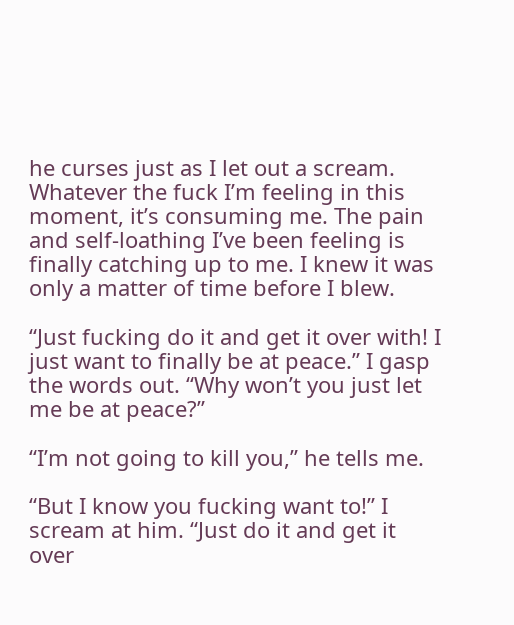he curses just as I let out a scream. Whatever the fuck I’m feeling in this moment, it’s consuming me. The pain and self-loathing I’ve been feeling is finally catching up to me. I knew it was only a matter of time before I blew.

“Just fucking do it and get it over with! I just want to finally be at peace.” I gasp the words out. “Why won’t you just let me be at peace?”

“I’m not going to kill you,” he tells me.

“But I know you fucking want to!” I scream at him. “Just do it and get it over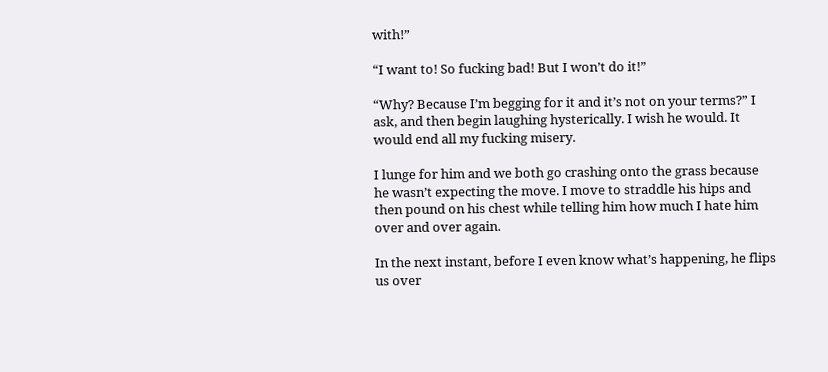with!”

“I want to! So fucking bad! But I won’t do it!”

“Why? Because I’m begging for it and it’s not on your terms?” I ask, and then begin laughing hysterically. I wish he would. It would end all my fucking misery.

I lunge for him and we both go crashing onto the grass because he wasn’t expecting the move. I move to straddle his hips and then pound on his chest while telling him how much I hate him over and over again.

In the next instant, before I even know what’s happening, he flips us over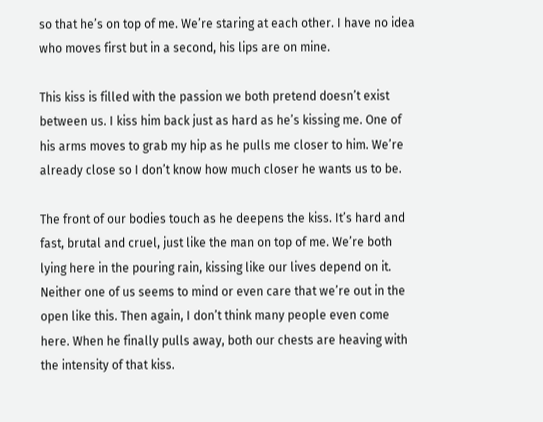so that he’s on top of me. We’re staring at each other. I have no idea who moves first but in a second, his lips are on mine.

This kiss is filled with the passion we both pretend doesn’t exist between us. I kiss him back just as hard as he’s kissing me. One of his arms moves to grab my hip as he pulls me closer to him. We’re already close so I don’t know how much closer he wants us to be.

The front of our bodies touch as he deepens the kiss. It’s hard and fast, brutal and cruel, just like the man on top of me. We’re both lying here in the pouring rain, kissing like our lives depend on it. Neither one of us seems to mind or even care that we’re out in the open like this. Then again, I don’t think many people even come here. When he finally pulls away, both our chests are heaving with the intensity of that kiss.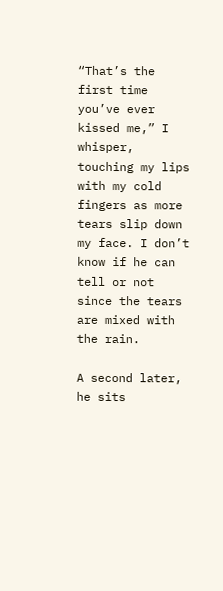“That’s the first time you’ve ever kissed me,” I whisper, touching my lips with my cold fingers as more tears slip down my face. I don’t know if he can tell or not since the tears are mixed with the rain.

A second later, he sits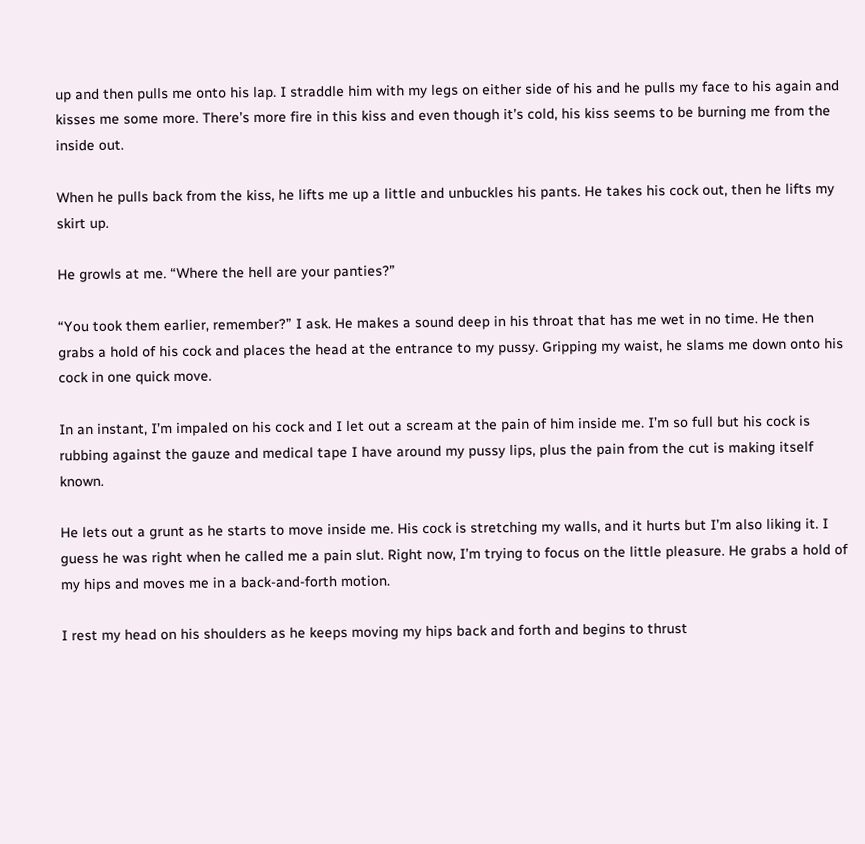up and then pulls me onto his lap. I straddle him with my legs on either side of his and he pulls my face to his again and kisses me some more. There’s more fire in this kiss and even though it’s cold, his kiss seems to be burning me from the inside out.

When he pulls back from the kiss, he lifts me up a little and unbuckles his pants. He takes his cock out, then he lifts my skirt up.

He growls at me. “Where the hell are your panties?”

“You took them earlier, remember?” I ask. He makes a sound deep in his throat that has me wet in no time. He then grabs a hold of his cock and places the head at the entrance to my pussy. Gripping my waist, he slams me down onto his cock in one quick move.

In an instant, I’m impaled on his cock and I let out a scream at the pain of him inside me. I’m so full but his cock is rubbing against the gauze and medical tape I have around my pussy lips, plus the pain from the cut is making itself known.

He lets out a grunt as he starts to move inside me. His cock is stretching my walls, and it hurts but I’m also liking it. I guess he was right when he called me a pain slut. Right now, I’m trying to focus on the little pleasure. He grabs a hold of my hips and moves me in a back-and-forth motion.

I rest my head on his shoulders as he keeps moving my hips back and forth and begins to thrust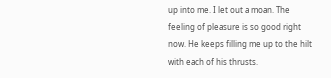up into me. I let out a moan. The feeling of pleasure is so good right now. He keeps filling me up to the hilt with each of his thrusts.